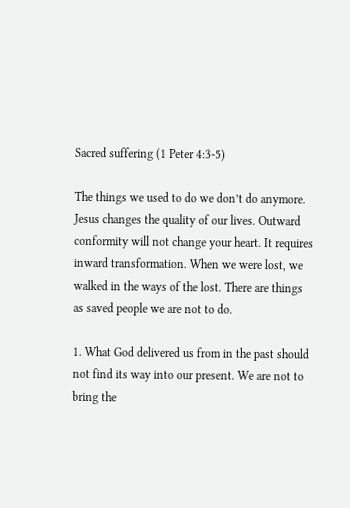Sacred suffering (1 Peter 4:3-5)

The things we used to do we don’t do anymore. Jesus changes the quality of our lives. Outward conformity will not change your heart. It requires inward transformation. When we were lost, we walked in the ways of the lost. There are things as saved people we are not to do.

1. What God delivered us from in the past should not find its way into our present. We are not to bring the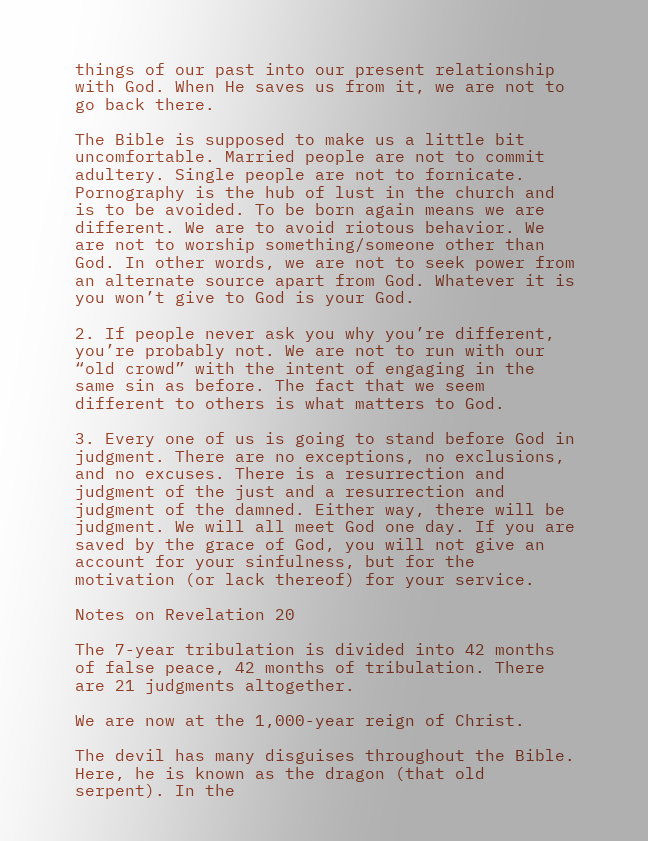things of our past into our present relationship with God. When He saves us from it, we are not to go back there.

The Bible is supposed to make us a little bit uncomfortable. Married people are not to commit adultery. Single people are not to fornicate. Pornography is the hub of lust in the church and is to be avoided. To be born again means we are different. We are to avoid riotous behavior. We are not to worship something/someone other than God. In other words, we are not to seek power from an alternate source apart from God. Whatever it is you won’t give to God is your God.

2. If people never ask you why you’re different, you’re probably not. We are not to run with our “old crowd” with the intent of engaging in the same sin as before. The fact that we seem different to others is what matters to God.

3. Every one of us is going to stand before God in judgment. There are no exceptions, no exclusions, and no excuses. There is a resurrection and judgment of the just and a resurrection and judgment of the damned. Either way, there will be judgment. We will all meet God one day. If you are saved by the grace of God, you will not give an account for your sinfulness, but for the motivation (or lack thereof) for your service.

Notes on Revelation 20

The 7-year tribulation is divided into 42 months of false peace, 42 months of tribulation. There are 21 judgments altogether.

We are now at the 1,000-year reign of Christ.

The devil has many disguises throughout the Bible. Here, he is known as the dragon (that old serpent). In the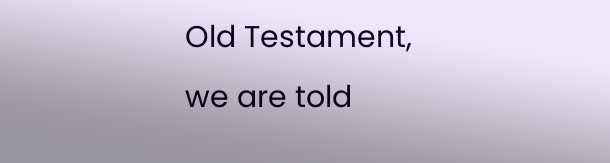Old Testament, we are told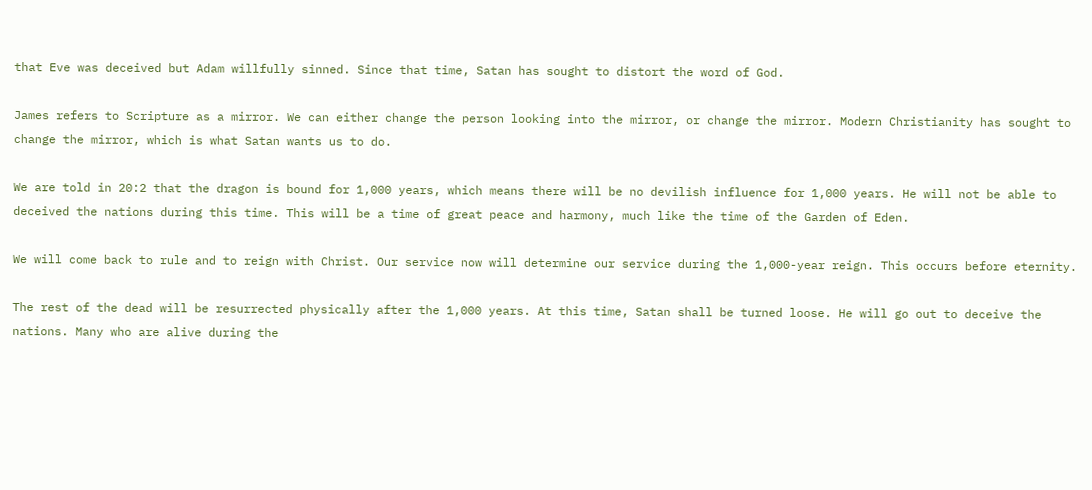that Eve was deceived but Adam willfully sinned. Since that time, Satan has sought to distort the word of God.

James refers to Scripture as a mirror. We can either change the person looking into the mirror, or change the mirror. Modern Christianity has sought to change the mirror, which is what Satan wants us to do.

We are told in 20:2 that the dragon is bound for 1,000 years, which means there will be no devilish influence for 1,000 years. He will not be able to deceived the nations during this time. This will be a time of great peace and harmony, much like the time of the Garden of Eden.

We will come back to rule and to reign with Christ. Our service now will determine our service during the 1,000-year reign. This occurs before eternity.

The rest of the dead will be resurrected physically after the 1,000 years. At this time, Satan shall be turned loose. He will go out to deceive the nations. Many who are alive during the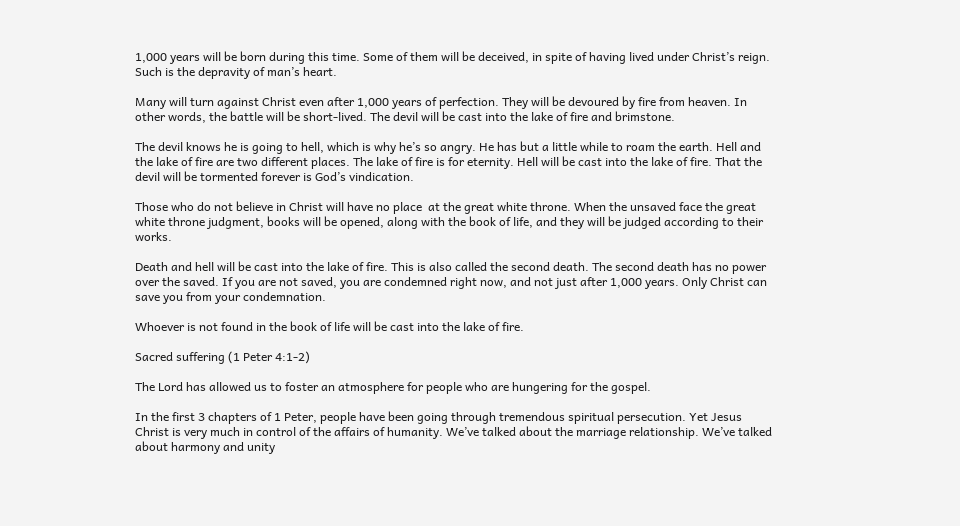1,000 years will be born during this time. Some of them will be deceived, in spite of having lived under Christ’s reign. Such is the depravity of man’s heart.

Many will turn against Christ even after 1,000 years of perfection. They will be devoured by fire from heaven. In other words, the battle will be short-lived. The devil will be cast into the lake of fire and brimstone.

The devil knows he is going to hell, which is why he’s so angry. He has but a little while to roam the earth. Hell and the lake of fire are two different places. The lake of fire is for eternity. Hell will be cast into the lake of fire. That the devil will be tormented forever is God’s vindication.

Those who do not believe in Christ will have no place  at the great white throne. When the unsaved face the great white throne judgment, books will be opened, along with the book of life, and they will be judged according to their works.

Death and hell will be cast into the lake of fire. This is also called the second death. The second death has no power over the saved. If you are not saved, you are condemned right now, and not just after 1,000 years. Only Christ can save you from your condemnation.

Whoever is not found in the book of life will be cast into the lake of fire.

Sacred suffering (1 Peter 4:1-2)

The Lord has allowed us to foster an atmosphere for people who are hungering for the gospel.

In the first 3 chapters of 1 Peter, people have been going through tremendous spiritual persecution. Yet Jesus Christ is very much in control of the affairs of humanity. We’ve talked about the marriage relationship. We’ve talked about harmony and unity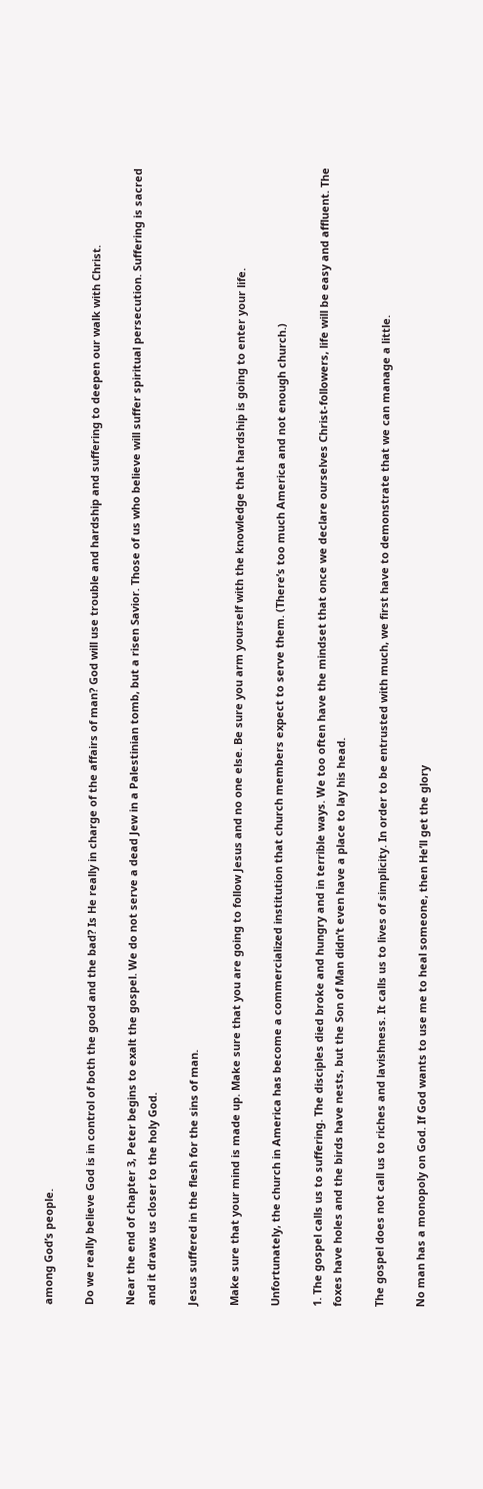among God’s people.

Do we really believe God is in control of both the good and the bad? Is He really in charge of the affairs of man? God will use trouble and hardship and suffering to deepen our walk with Christ.

Near the end of chapter 3, Peter begins to exalt the gospel. We do not serve a dead Jew in a Palestinian tomb, but a risen Savior. Those of us who believe will suffer spiritual persecution. Suffering is sacred and it draws us closer to the holy God.

Jesus suffered in the flesh for the sins of man.

Make sure that your mind is made up. Make sure that you are going to follow Jesus and no one else. Be sure you arm yourself with the knowledge that hardship is going to enter your life.

Unfortunately, the church in America has become a commercialized institution that church members expect to serve them. (There’s too much America and not enough church.)

1. The gospel calls us to suffering. The disciples died broke and hungry and in terrible ways. We too often have the mindset that once we declare ourselves Christ-followers, life will be easy and affluent. The foxes have holes and the birds have nests, but the Son of Man didn’t even have a place to lay his head.

The gospel does not call us to riches and lavishness. It calls us to lives of simplicity. In order to be entrusted with much, we first have to demonstrate that we can manage a little.

No man has a monopoly on God. If God wants to use me to heal someone, then He’ll get the glory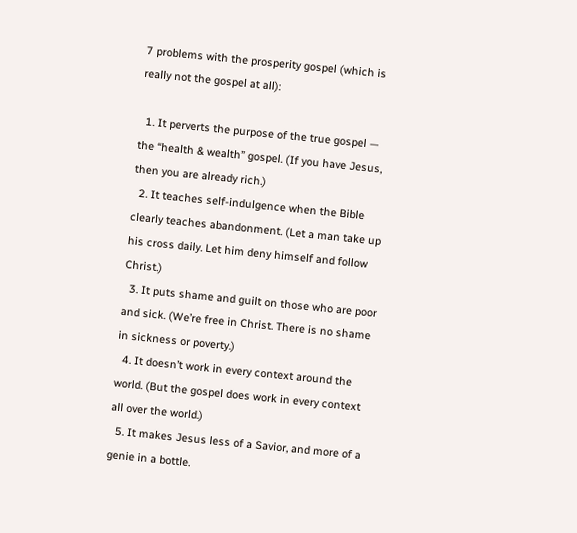7 problems with the prosperity gospel (which is really not the gospel at all):

  1. It perverts the purpose of the true gospel — the “health & wealth” gospel. (If you have Jesus, then you are already rich.)
  2. It teaches self-indulgence when the Bible clearly teaches abandonment. (Let a man take up his cross daily. Let him deny himself and follow Christ.)
  3. It puts shame and guilt on those who are poor and sick. (We’re free in Christ. There is no shame in sickness or poverty.)
  4. It doesn’t work in every context around the world. (But the gospel does work in every context all over the world.)
  5. It makes Jesus less of a Savior, and more of a genie in a bottle.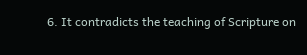6. It contradicts the teaching of Scripture on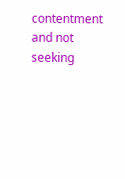contentment and not seeking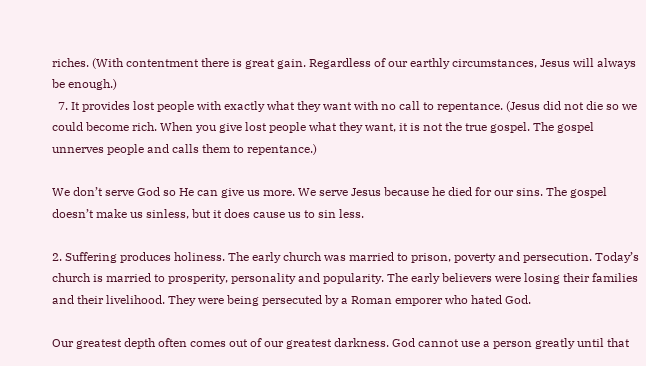riches. (With contentment there is great gain. Regardless of our earthly circumstances, Jesus will always be enough.)
  7. It provides lost people with exactly what they want with no call to repentance. (Jesus did not die so we could become rich. When you give lost people what they want, it is not the true gospel. The gospel unnerves people and calls them to repentance.)

We don’t serve God so He can give us more. We serve Jesus because he died for our sins. The gospel doesn’t make us sinless, but it does cause us to sin less.

2. Suffering produces holiness. The early church was married to prison, poverty and persecution. Today’s church is married to prosperity, personality and popularity. The early believers were losing their families and their livelihood. They were being persecuted by a Roman emporer who hated God.

Our greatest depth often comes out of our greatest darkness. God cannot use a person greatly until that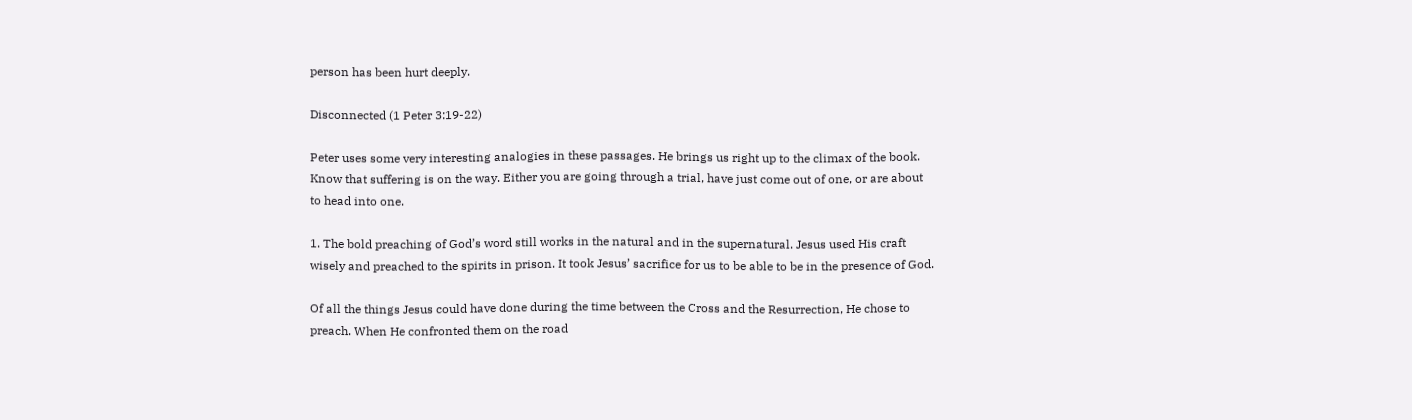person has been hurt deeply.

Disconnected (1 Peter 3:19-22)

Peter uses some very interesting analogies in these passages. He brings us right up to the climax of the book. Know that suffering is on the way. Either you are going through a trial, have just come out of one, or are about to head into one.

1. The bold preaching of God’s word still works in the natural and in the supernatural. Jesus used His craft wisely and preached to the spirits in prison. It took Jesus’ sacrifice for us to be able to be in the presence of God.

Of all the things Jesus could have done during the time between the Cross and the Resurrection, He chose to preach. When He confronted them on the road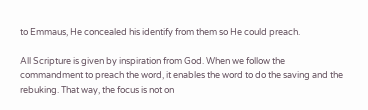to Emmaus, He concealed his identify from them so He could preach.

All Scripture is given by inspiration from God. When we follow the commandment to preach the word, it enables the word to do the saving and the rebuking. That way, the focus is not on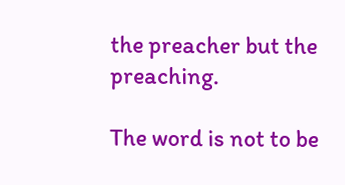the preacher but the preaching.

The word is not to be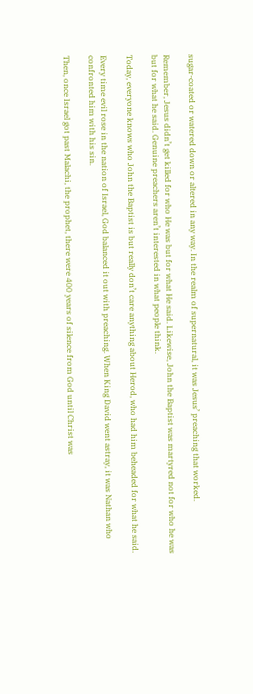sugar-coated or watered down or altered in any way. In the realm of supernatural, it was Jesus’ preaching that worked.

Remember, Jesus didn’t get killed for who He was but for what He said. Likewise, John the Baptist was martyred not for who he was but for what he said. Genuine preachers aren’t interested in what people think.

Today, everyone knows who John the Baptist is but really don’t care anything about Herod, who had him beheaded for what he said.

Every time evil rose in the nation of Israel, God balanced it out with preaching. When King David went astray, it was Nathan who confronted him with his sin.

Then, once Israel got past Malachi, the prophet, there were 400 years of silence from God until Christ was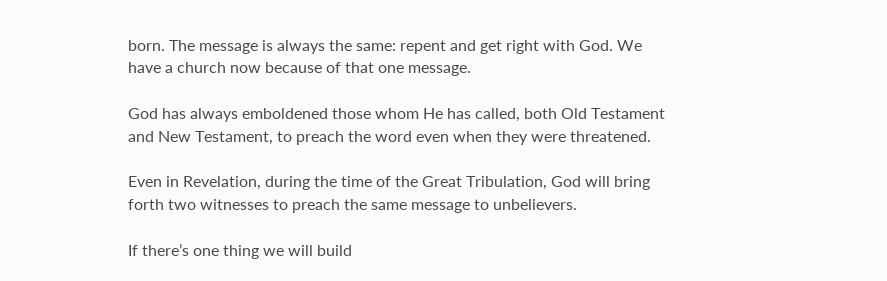born. The message is always the same: repent and get right with God. We have a church now because of that one message.

God has always emboldened those whom He has called, both Old Testament and New Testament, to preach the word even when they were threatened.

Even in Revelation, during the time of the Great Tribulation, God will bring forth two witnesses to preach the same message to unbelievers.

If there’s one thing we will build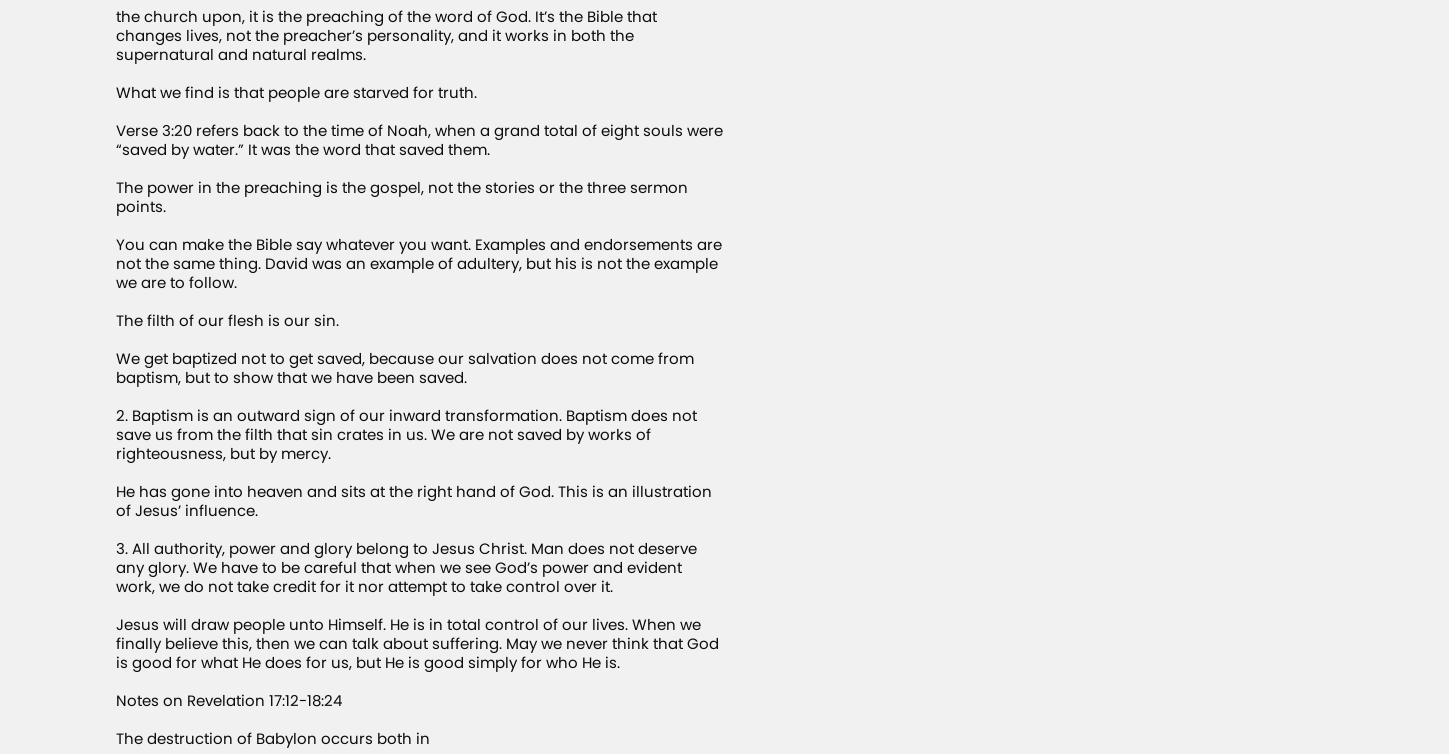the church upon, it is the preaching of the word of God. It’s the Bible that changes lives, not the preacher’s personality, and it works in both the supernatural and natural realms.

What we find is that people are starved for truth.

Verse 3:20 refers back to the time of Noah, when a grand total of eight souls were “saved by water.” It was the word that saved them.

The power in the preaching is the gospel, not the stories or the three sermon points.

You can make the Bible say whatever you want. Examples and endorsements are not the same thing. David was an example of adultery, but his is not the example we are to follow.

The filth of our flesh is our sin.

We get baptized not to get saved, because our salvation does not come from baptism, but to show that we have been saved.

2. Baptism is an outward sign of our inward transformation. Baptism does not save us from the filth that sin crates in us. We are not saved by works of righteousness, but by mercy.

He has gone into heaven and sits at the right hand of God. This is an illustration of Jesus’ influence.

3. All authority, power and glory belong to Jesus Christ. Man does not deserve any glory. We have to be careful that when we see God’s power and evident work, we do not take credit for it nor attempt to take control over it.

Jesus will draw people unto Himself. He is in total control of our lives. When we finally believe this, then we can talk about suffering. May we never think that God is good for what He does for us, but He is good simply for who He is.

Notes on Revelation 17:12-18:24

The destruction of Babylon occurs both in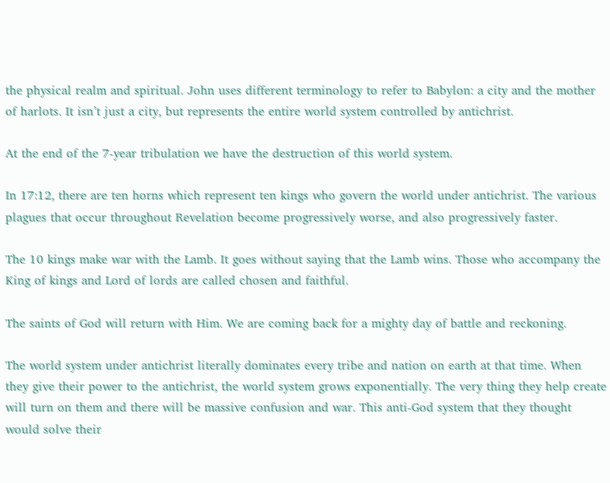the physical realm and spiritual. John uses different terminology to refer to Babylon: a city and the mother of harlots. It isn’t just a city, but represents the entire world system controlled by antichrist.

At the end of the 7-year tribulation we have the destruction of this world system.

In 17:12, there are ten horns which represent ten kings who govern the world under antichrist. The various plagues that occur throughout Revelation become progressively worse, and also progressively faster.

The 10 kings make war with the Lamb. It goes without saying that the Lamb wins. Those who accompany the King of kings and Lord of lords are called chosen and faithful.

The saints of God will return with Him. We are coming back for a mighty day of battle and reckoning.

The world system under antichrist literally dominates every tribe and nation on earth at that time. When they give their power to the antichrist, the world system grows exponentially. The very thing they help create will turn on them and there will be massive confusion and war. This anti-God system that they thought would solve their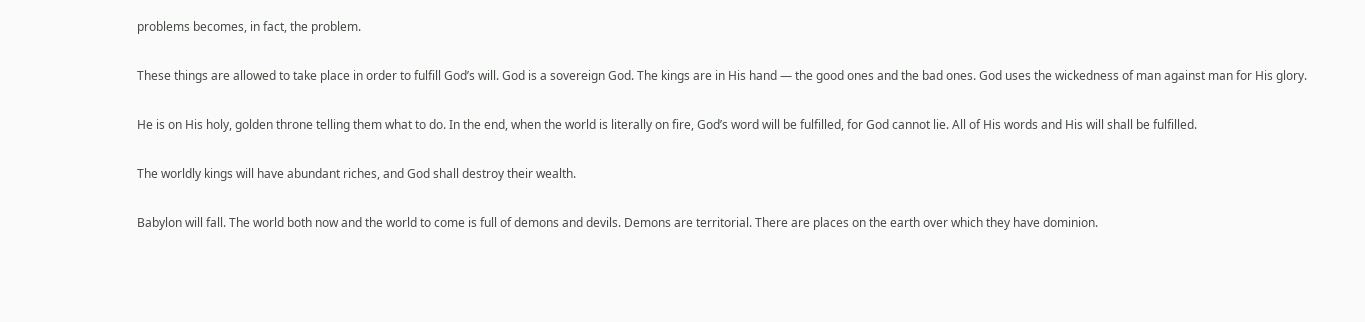problems becomes, in fact, the problem.

These things are allowed to take place in order to fulfill God’s will. God is a sovereign God. The kings are in His hand — the good ones and the bad ones. God uses the wickedness of man against man for His glory.

He is on His holy, golden throne telling them what to do. In the end, when the world is literally on fire, God’s word will be fulfilled, for God cannot lie. All of His words and His will shall be fulfilled.

The worldly kings will have abundant riches, and God shall destroy their wealth.

Babylon will fall. The world both now and the world to come is full of demons and devils. Demons are territorial. There are places on the earth over which they have dominion.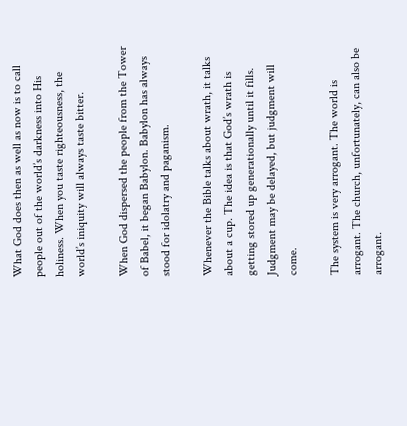What God does then as well as now is to call people out of the world’s darkness into His holiness. When you taste righteousness, the world’s iniquity will always taste bitter.

When God dispersed the people from the Tower of Babel, it began Babylon. Babylon has always stood for idolatry and paganism.

Whenever the Bible talks about wrath, it talks about a cup. The idea is that God’s wrath is getting stored up generationally until it fills. Judgment may be delayed, but judgment will come.

The system is very arrogant. The world is arrogant. The church, unfortunately, can also be arrogant.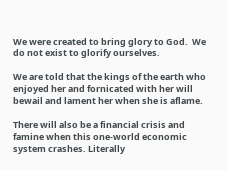We were created to bring glory to God.  We do not exist to glorify ourselves.

We are told that the kings of the earth who enjoyed her and fornicated with her will bewail and lament her when she is aflame.

There will also be a financial crisis and famine when this one-world economic system crashes. Literally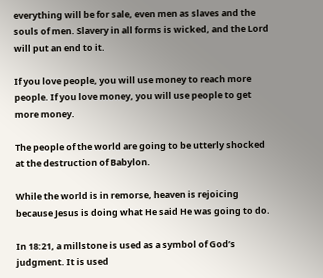everything will be for sale, even men as slaves and the souls of men. Slavery in all forms is wicked, and the Lord will put an end to it.

If you love people, you will use money to reach more people. If you love money, you will use people to get more money.

The people of the world are going to be utterly shocked at the destruction of Babylon.

While the world is in remorse, heaven is rejoicing because Jesus is doing what He said He was going to do.

In 18:21, a millstone is used as a symbol of God’s judgment. It is used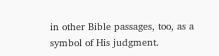in other Bible passages, too, as a symbol of His judgment.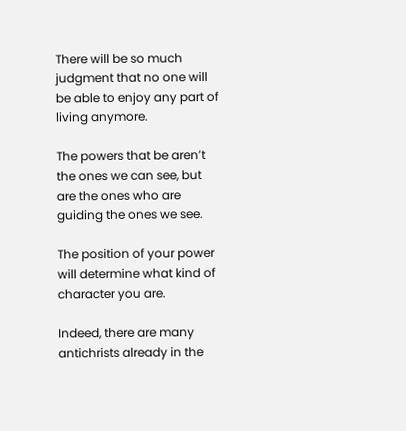There will be so much judgment that no one will be able to enjoy any part of living anymore.

The powers that be aren’t the ones we can see, but are the ones who are guiding the ones we see.

The position of your power will determine what kind of character you are.

Indeed, there are many antichrists already in the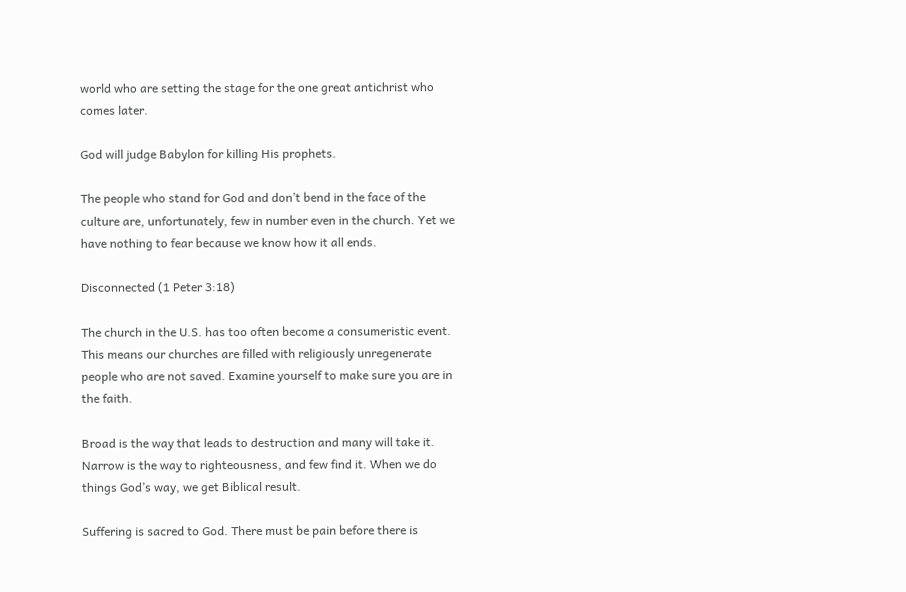world who are setting the stage for the one great antichrist who comes later.

God will judge Babylon for killing His prophets.

The people who stand for God and don’t bend in the face of the culture are, unfortunately, few in number even in the church. Yet we have nothing to fear because we know how it all ends.

Disconnected (1 Peter 3:18)

The church in the U.S. has too often become a consumeristic event. This means our churches are filled with religiously unregenerate people who are not saved. Examine yourself to make sure you are in the faith.

Broad is the way that leads to destruction and many will take it. Narrow is the way to righteousness, and few find it. When we do things God’s way, we get Biblical result.

Suffering is sacred to God. There must be pain before there is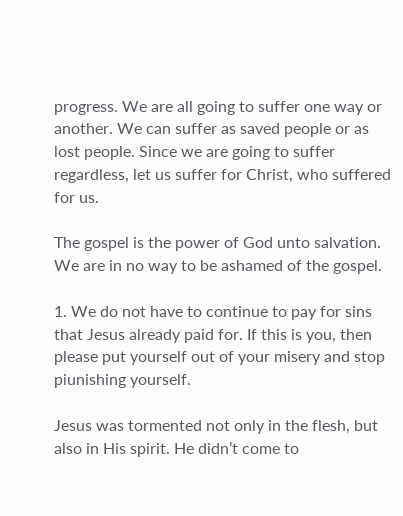progress. We are all going to suffer one way or another. We can suffer as saved people or as lost people. Since we are going to suffer regardless, let us suffer for Christ, who suffered for us.

The gospel is the power of God unto salvation. We are in no way to be ashamed of the gospel.

1. We do not have to continue to pay for sins that Jesus already paid for. If this is you, then please put yourself out of your misery and stop piunishing yourself.

Jesus was tormented not only in the flesh, but also in His spirit. He didn’t come to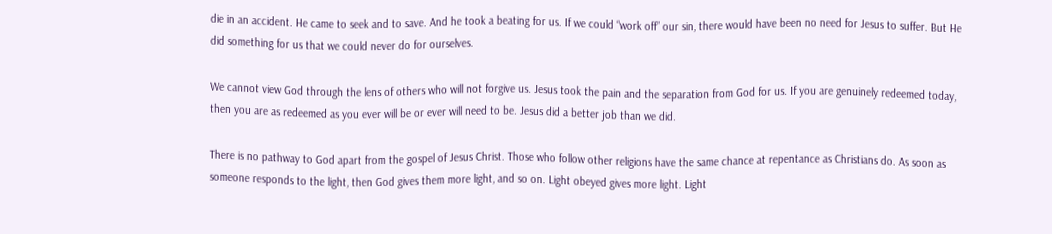die in an accident. He came to seek and to save. And he took a beating for us. If we could “work off” our sin, there would have been no need for Jesus to suffer. But He did something for us that we could never do for ourselves.

We cannot view God through the lens of others who will not forgive us. Jesus took the pain and the separation from God for us. If you are genuinely redeemed today, then you are as redeemed as you ever will be or ever will need to be. Jesus did a better job than we did.

There is no pathway to God apart from the gospel of Jesus Christ. Those who follow other religions have the same chance at repentance as Christians do. As soon as someone responds to the light, then God gives them more light, and so on. Light obeyed gives more light. Light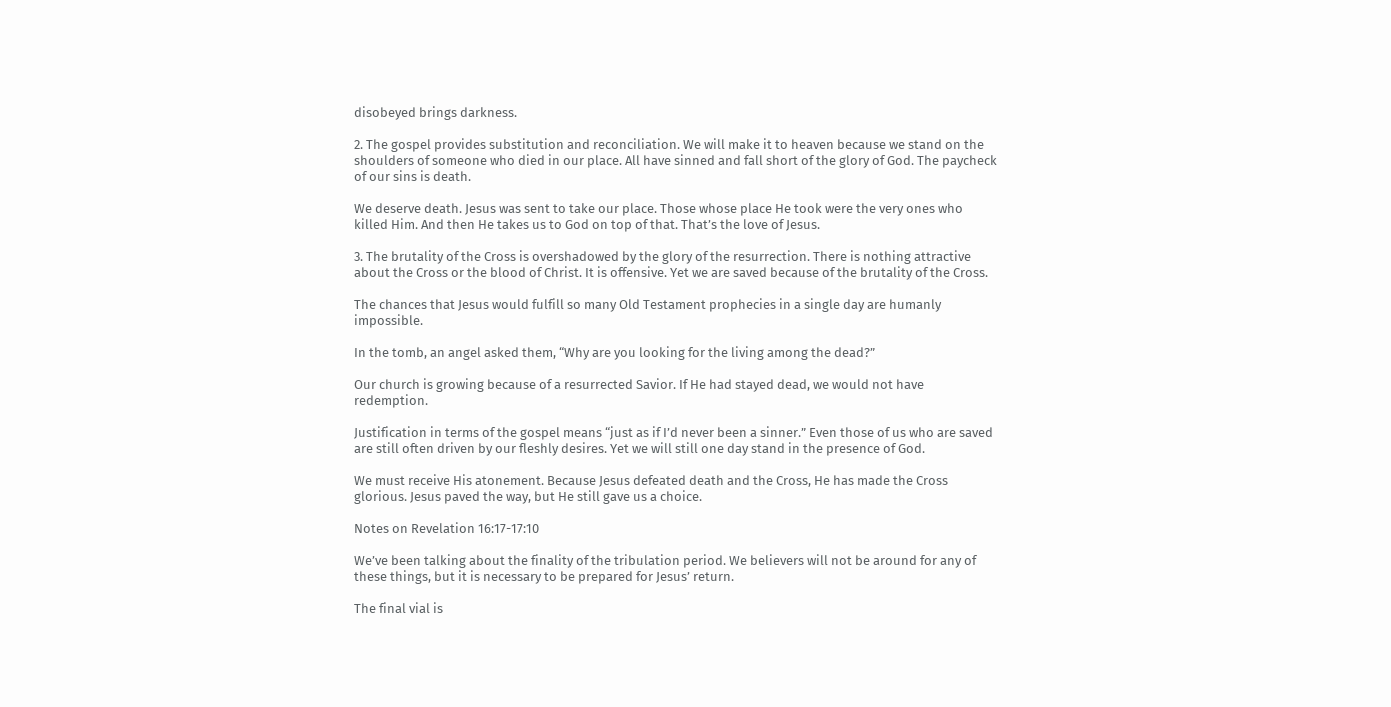disobeyed brings darkness.

2. The gospel provides substitution and reconciliation. We will make it to heaven because we stand on the shoulders of someone who died in our place. All have sinned and fall short of the glory of God. The paycheck of our sins is death.

We deserve death. Jesus was sent to take our place. Those whose place He took were the very ones who killed Him. And then He takes us to God on top of that. That’s the love of Jesus.

3. The brutality of the Cross is overshadowed by the glory of the resurrection. There is nothing attractive about the Cross or the blood of Christ. It is offensive. Yet we are saved because of the brutality of the Cross.

The chances that Jesus would fulfill so many Old Testament prophecies in a single day are humanly impossible.

In the tomb, an angel asked them, “Why are you looking for the living among the dead?”

Our church is growing because of a resurrected Savior. If He had stayed dead, we would not have redemption.

Justification in terms of the gospel means “just as if I’d never been a sinner.” Even those of us who are saved are still often driven by our fleshly desires. Yet we will still one day stand in the presence of God.

We must receive His atonement. Because Jesus defeated death and the Cross, He has made the Cross glorious. Jesus paved the way, but He still gave us a choice.

Notes on Revelation 16:17-17:10

We’ve been talking about the finality of the tribulation period. We believers will not be around for any of these things, but it is necessary to be prepared for Jesus’ return.

The final vial is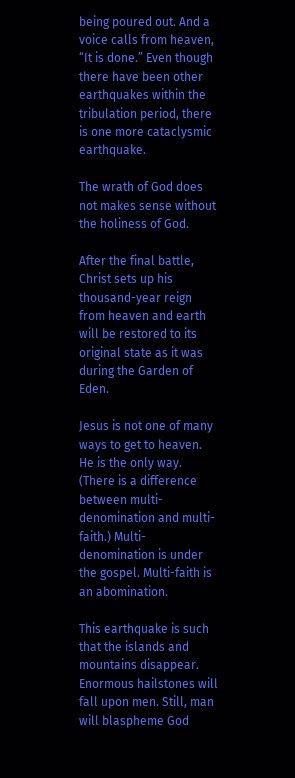being poured out. And a voice calls from heaven, “It is done.” Even though there have been other earthquakes within the tribulation period, there is one more cataclysmic earthquake.

The wrath of God does not makes sense without the holiness of God.

After the final battle, Christ sets up his thousand-year reign from heaven and earth will be restored to its original state as it was during the Garden of Eden.

Jesus is not one of many ways to get to heaven. He is the only way. (There is a difference between multi-denomination and multi-faith.) Multi-denomination is under the gospel. Multi-faith is an abomination.

This earthquake is such that the islands and mountains disappear. Enormous hailstones will fall upon men. Still, man will blaspheme God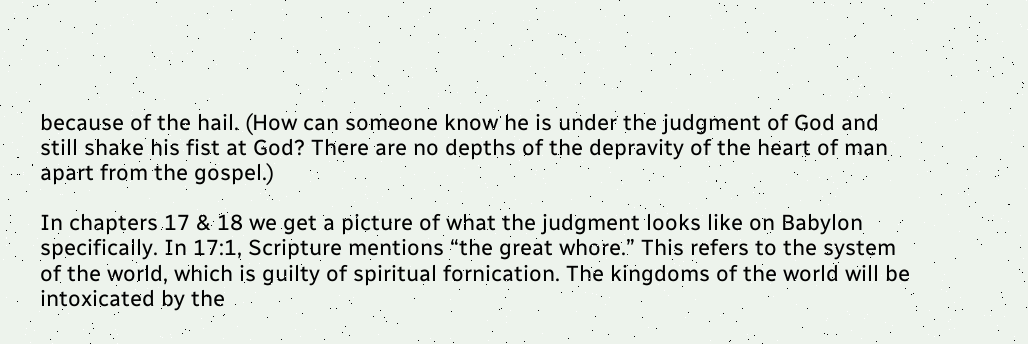because of the hail. (How can someone know he is under the judgment of God and still shake his fist at God? There are no depths of the depravity of the heart of man apart from the gospel.)

In chapters 17 & 18 we get a picture of what the judgment looks like on Babylon specifically. In 17:1, Scripture mentions “the great whore.” This refers to the system of the world, which is guilty of spiritual fornication. The kingdoms of the world will be intoxicated by the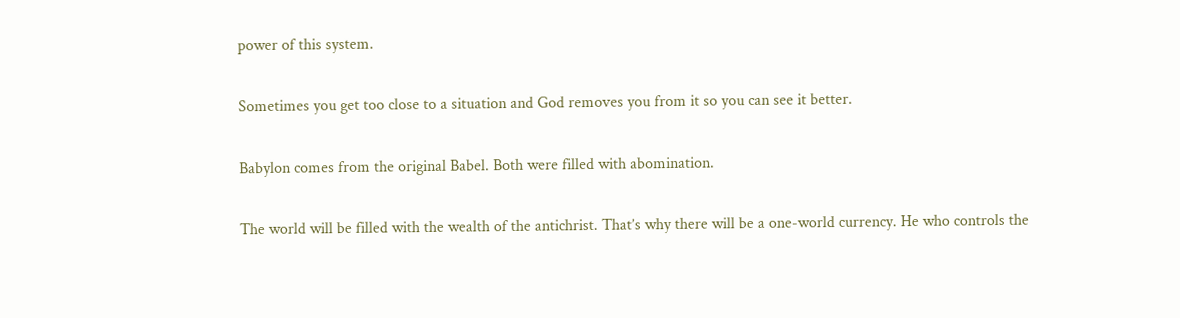power of this system.

Sometimes you get too close to a situation and God removes you from it so you can see it better.

Babylon comes from the original Babel. Both were filled with abomination.

The world will be filled with the wealth of the antichrist. That’s why there will be a one-world currency. He who controls the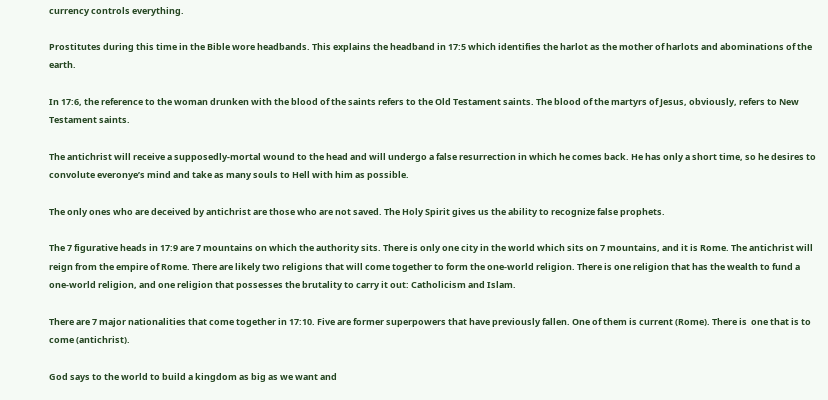currency controls everything.

Prostitutes during this time in the Bible wore headbands. This explains the headband in 17:5 which identifies the harlot as the mother of harlots and abominations of the earth.

In 17:6, the reference to the woman drunken with the blood of the saints refers to the Old Testament saints. The blood of the martyrs of Jesus, obviously, refers to New Testament saints.

The antichrist will receive a supposedly-mortal wound to the head and will undergo a false resurrection in which he comes back. He has only a short time, so he desires to convolute everonye’s mind and take as many souls to Hell with him as possible.

The only ones who are deceived by antichrist are those who are not saved. The Holy Spirit gives us the ability to recognize false prophets.

The 7 figurative heads in 17:9 are 7 mountains on which the authority sits. There is only one city in the world which sits on 7 mountains, and it is Rome. The antichrist will reign from the empire of Rome. There are likely two religions that will come together to form the one-world religion. There is one religion that has the wealth to fund a one-world religion, and one religion that possesses the brutality to carry it out: Catholicism and Islam.

There are 7 major nationalities that come together in 17:10. Five are former superpowers that have previously fallen. One of them is current (Rome). There is  one that is to come (antichrist).

God says to the world to build a kingdom as big as we want and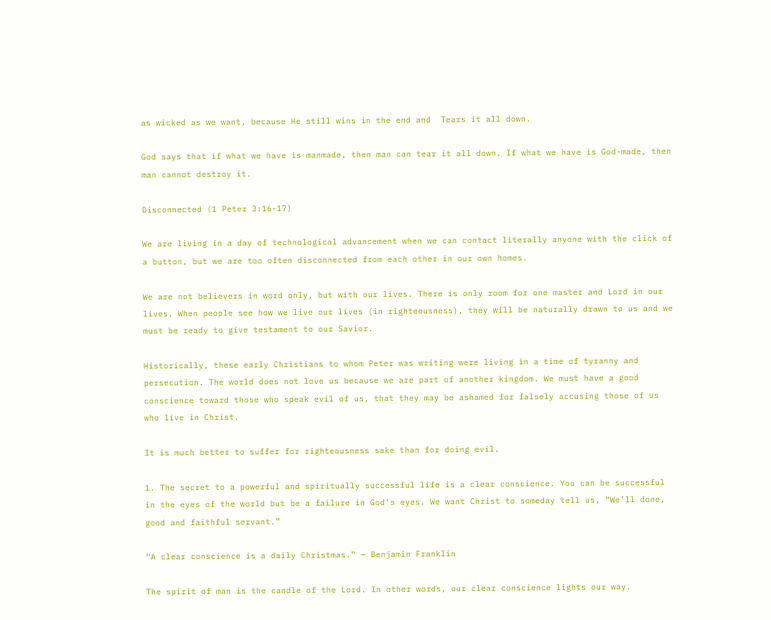as wicked as we want, because He still wins in the end and  Tears it all down.

God says that if what we have is manmade, then man can tear it all down. If what we have is God-made, then man cannot destroy it.

Disconnected (1 Peter 3:16-17)

We are living in a day of technological advancement when we can contact literally anyone with the click of a button, but we are too often disconnected from each other in our own homes.

We are not believers in word only, but with our lives. There is only room for one master and Lord in our lives. When people see how we live our lives (in righteousness), they will be naturally drawn to us and we must be ready to give testament to our Savior.

Historically, these early Christians to whom Peter was writing were living in a time of tyranny and persecution. The world does not love us because we are part of another kingdom. We must have a good conscience toward those who speak evil of us, that they may be ashamed for falsely accusing those of us who live in Christ.

It is much better to suffer for righteousness sake than for doing evil.

1. The secret to a powerful and spiritually successful life is a clear conscience. You can be successful in the eyes of the world but be a failure in God’s eyes. We want Christ to someday tell us, “We’ll done, good and faithful servant.”

“A clear conscience is a daily Christmas.” — Benjamin Franklin

The spirit of man is the candle of the Lord. In other words, our clear conscience lights our way.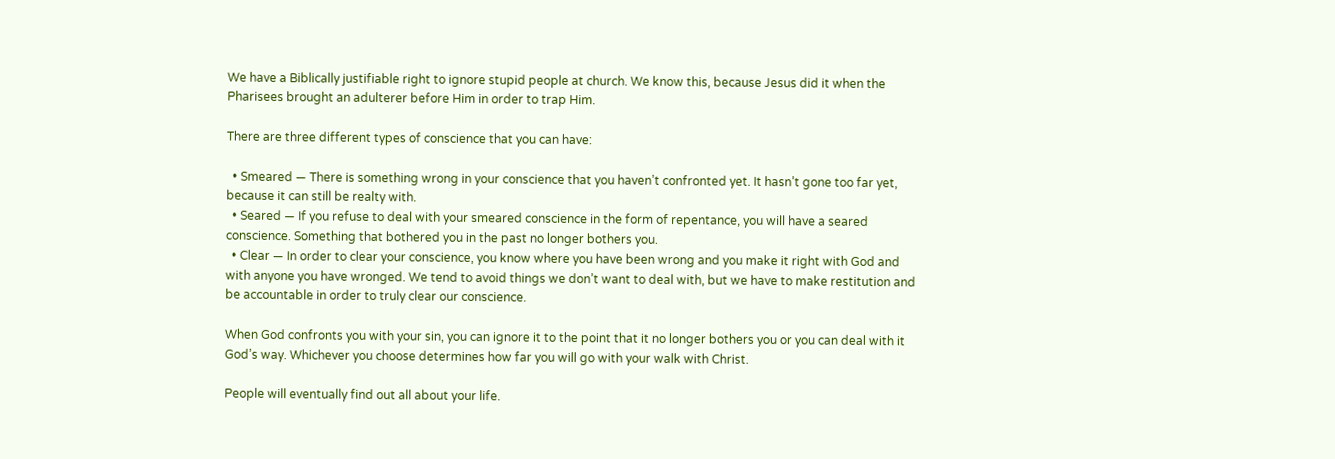We have a Biblically justifiable right to ignore stupid people at church. We know this, because Jesus did it when the Pharisees brought an adulterer before Him in order to trap Him.

There are three different types of conscience that you can have:

  • Smeared — There is something wrong in your conscience that you haven’t confronted yet. It hasn’t gone too far yet, because it can still be realty with.
  • Seared — If you refuse to deal with your smeared conscience in the form of repentance, you will have a seared conscience. Something that bothered you in the past no longer bothers you.
  • Clear — In order to clear your conscience, you know where you have been wrong and you make it right with God and with anyone you have wronged. We tend to avoid things we don’t want to deal with, but we have to make restitution and be accountable in order to truly clear our conscience.

When God confronts you with your sin, you can ignore it to the point that it no longer bothers you or you can deal with it God’s way. Whichever you choose determines how far you will go with your walk with Christ.

People will eventually find out all about your life.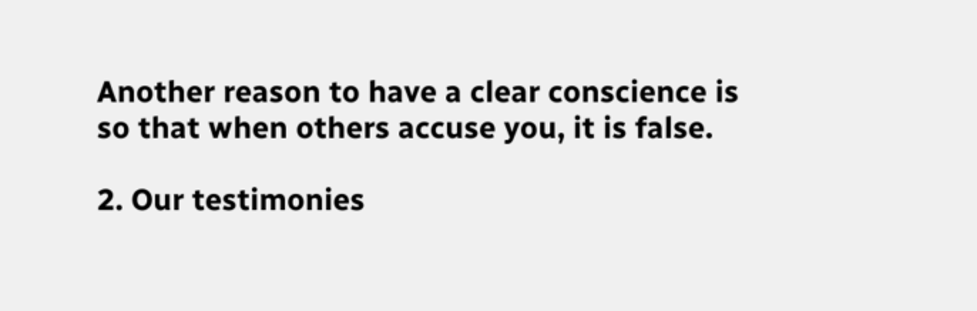Another reason to have a clear conscience is so that when others accuse you, it is false.

2. Our testimonies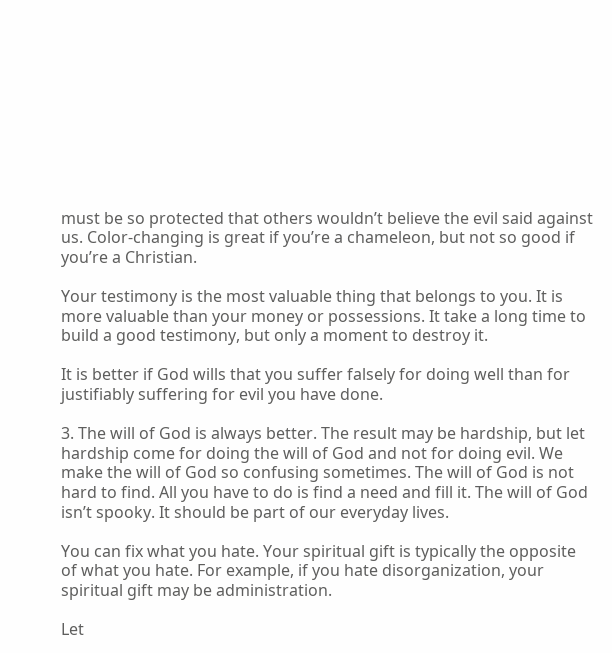must be so protected that others wouldn’t believe the evil said against us. Color-changing is great if you’re a chameleon, but not so good if you’re a Christian.

Your testimony is the most valuable thing that belongs to you. It is more valuable than your money or possessions. It take a long time to build a good testimony, but only a moment to destroy it.

It is better if God wills that you suffer falsely for doing well than for justifiably suffering for evil you have done.

3. The will of God is always better. The result may be hardship, but let hardship come for doing the will of God and not for doing evil. We make the will of God so confusing sometimes. The will of God is not hard to find. All you have to do is find a need and fill it. The will of God isn’t spooky. It should be part of our everyday lives.

You can fix what you hate. Your spiritual gift is typically the opposite of what you hate. For example, if you hate disorganization, your spiritual gift may be administration.

Let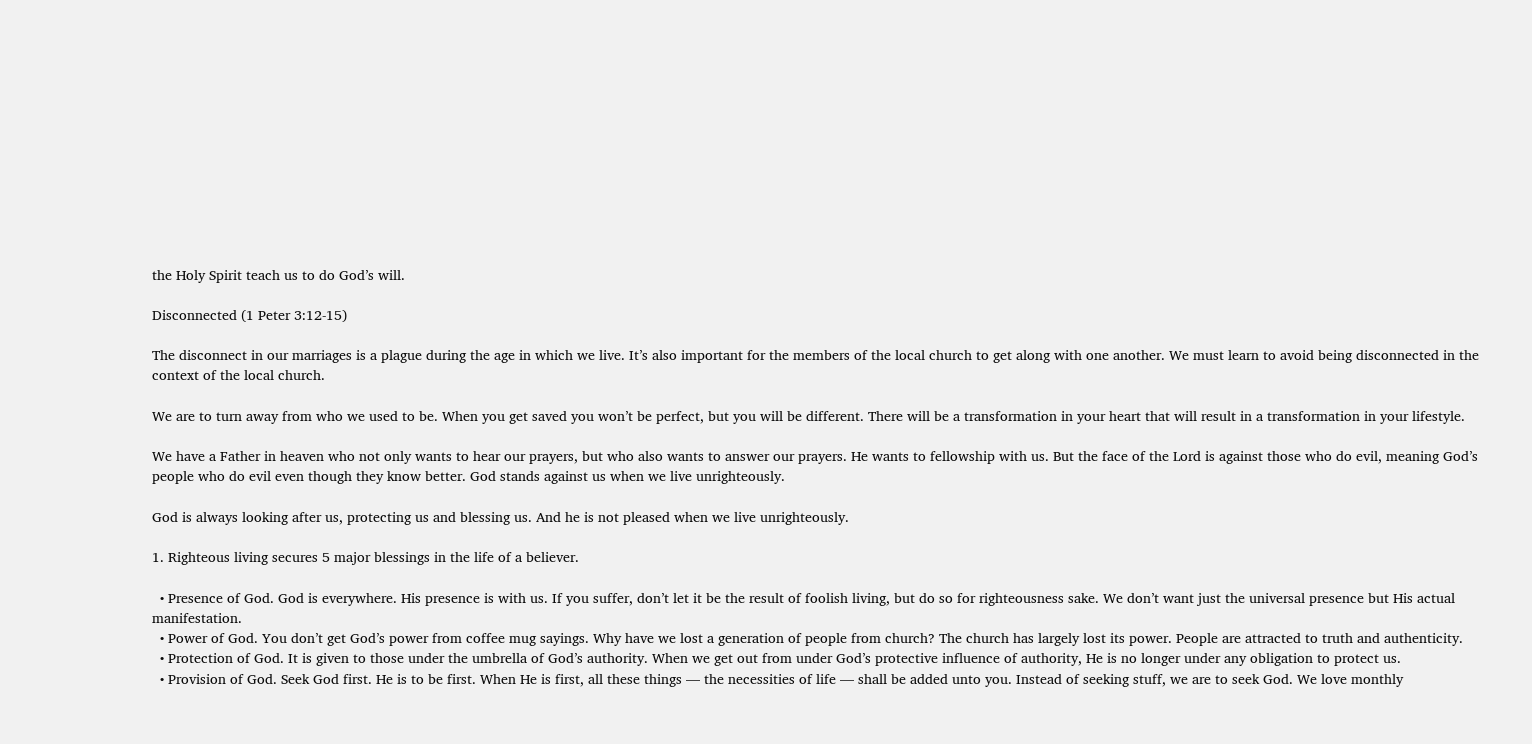the Holy Spirit teach us to do God’s will.

Disconnected (1 Peter 3:12-15)

The disconnect in our marriages is a plague during the age in which we live. It’s also important for the members of the local church to get along with one another. We must learn to avoid being disconnected in the context of the local church.

We are to turn away from who we used to be. When you get saved you won’t be perfect, but you will be different. There will be a transformation in your heart that will result in a transformation in your lifestyle.

We have a Father in heaven who not only wants to hear our prayers, but who also wants to answer our prayers. He wants to fellowship with us. But the face of the Lord is against those who do evil, meaning God’s people who do evil even though they know better. God stands against us when we live unrighteously.

God is always looking after us, protecting us and blessing us. And he is not pleased when we live unrighteously.

1. Righteous living secures 5 major blessings in the life of a believer.

  • Presence of God. God is everywhere. His presence is with us. If you suffer, don’t let it be the result of foolish living, but do so for righteousness sake. We don’t want just the universal presence but His actual manifestation.
  • Power of God. You don’t get God’s power from coffee mug sayings. Why have we lost a generation of people from church? The church has largely lost its power. People are attracted to truth and authenticity.
  • Protection of God. It is given to those under the umbrella of God’s authority. When we get out from under God’s protective influence of authority, He is no longer under any obligation to protect us.
  • Provision of God. Seek God first. He is to be first. When He is first, all these things — the necessities of life — shall be added unto you. Instead of seeking stuff, we are to seek God. We love monthly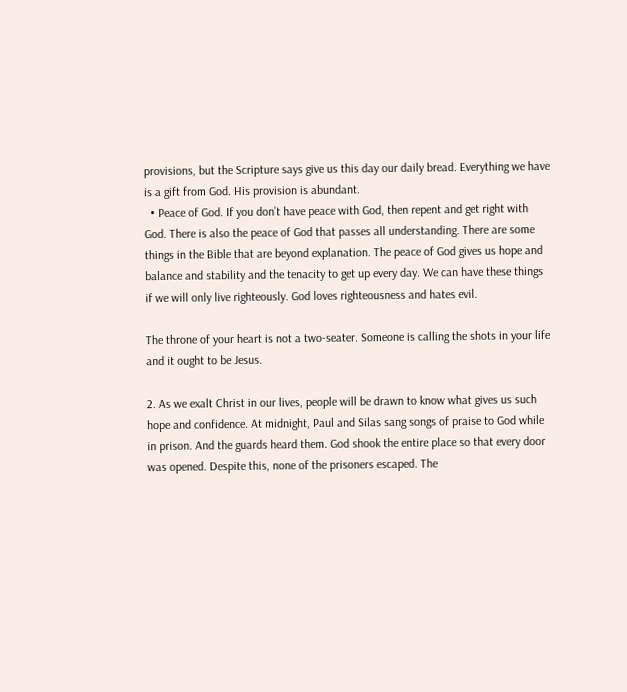provisions, but the Scripture says give us this day our daily bread. Everything we have is a gift from God. His provision is abundant.
  • Peace of God. If you don’t have peace with God, then repent and get right with God. There is also the peace of God that passes all understanding. There are some things in the Bible that are beyond explanation. The peace of God gives us hope and balance and stability and the tenacity to get up every day. We can have these things if we will only live righteously. God loves righteousness and hates evil.

The throne of your heart is not a two-seater. Someone is calling the shots in your life and it ought to be Jesus.

2. As we exalt Christ in our lives, people will be drawn to know what gives us such hope and confidence. At midnight, Paul and Silas sang songs of praise to God while in prison. And the guards heard them. God shook the entire place so that every door was opened. Despite this, none of the prisoners escaped. The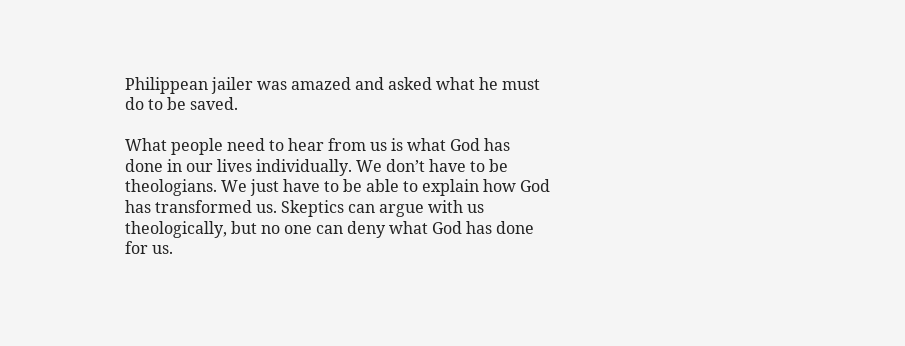Philippean jailer was amazed and asked what he must do to be saved.

What people need to hear from us is what God has done in our lives individually. We don’t have to be theologians. We just have to be able to explain how God has transformed us. Skeptics can argue with us theologically, but no one can deny what God has done for us.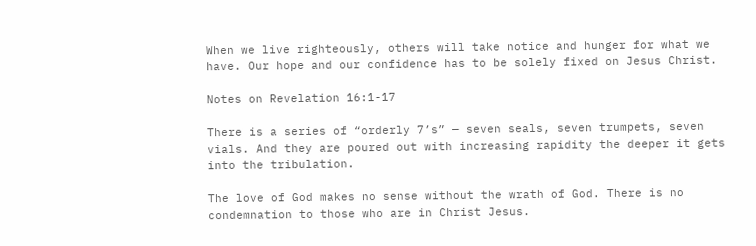When we live righteously, others will take notice and hunger for what we have. Our hope and our confidence has to be solely fixed on Jesus Christ.

Notes on Revelation 16:1-17

There is a series of “orderly 7’s” — seven seals, seven trumpets, seven vials. And they are poured out with increasing rapidity the deeper it gets into the tribulation.

The love of God makes no sense without the wrath of God. There is no condemnation to those who are in Christ Jesus.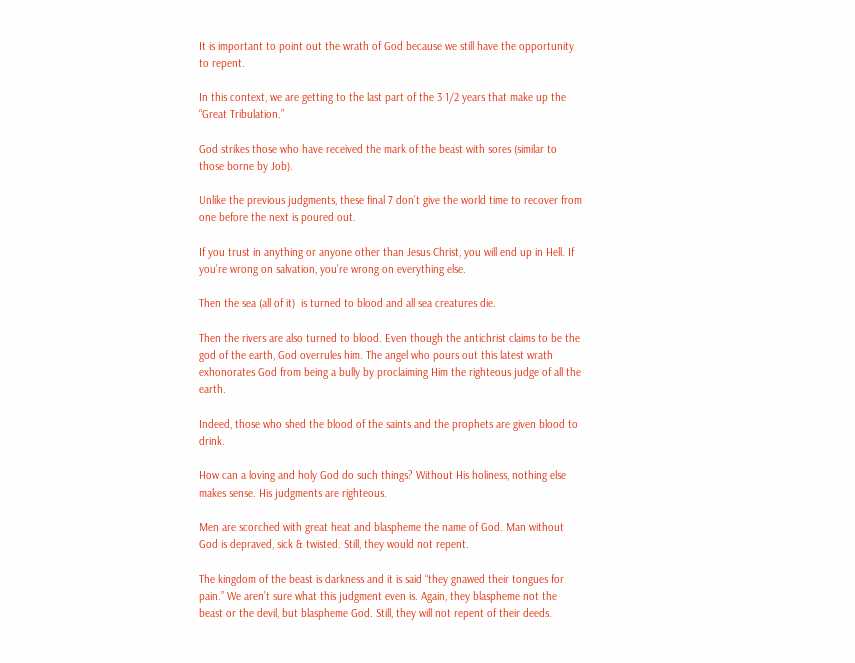It is important to point out the wrath of God because we still have the opportunity to repent.

In this context, we are getting to the last part of the 3 1/2 years that make up the “Great Tribulation.”

God strikes those who have received the mark of the beast with sores (similar to those borne by Job).

Unlike the previous judgments, these final 7 don’t give the world time to recover from one before the next is poured out.

If you trust in anything or anyone other than Jesus Christ, you will end up in Hell. If you’re wrong on salvation, you’re wrong on everything else.

Then the sea (all of it)  is turned to blood and all sea creatures die.

Then the rivers are also turned to blood. Even though the antichrist claims to be the god of the earth, God overrules him. The angel who pours out this latest wrath exhonorates God from being a bully by proclaiming Him the righteous judge of all the earth.

Indeed, those who shed the blood of the saints and the prophets are given blood to drink.

How can a loving and holy God do such things? Without His holiness, nothing else makes sense. His judgments are righteous.

Men are scorched with great heat and blaspheme the name of God. Man without God is depraved, sick & twisted. Still, they would not repent.

The kingdom of the beast is darkness and it is said “they gnawed their tongues for pain.” We aren’t sure what this judgment even is. Again, they blaspheme not the beast or the devil, but blaspheme God. Still, they will not repent of their deeds.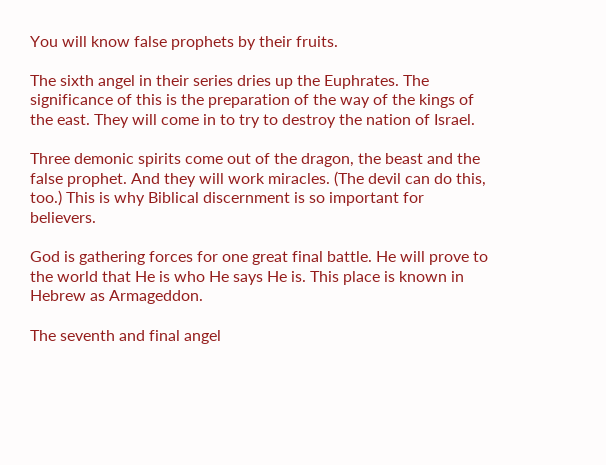You will know false prophets by their fruits.

The sixth angel in their series dries up the Euphrates. The significance of this is the preparation of the way of the kings of the east. They will come in to try to destroy the nation of Israel.

Three demonic spirits come out of the dragon, the beast and the false prophet. And they will work miracles. (The devil can do this, too.) This is why Biblical discernment is so important for believers.

God is gathering forces for one great final battle. He will prove to the world that He is who He says He is. This place is known in Hebrew as Armageddon.

The seventh and final angel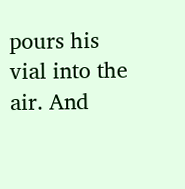pours his vial into the air. And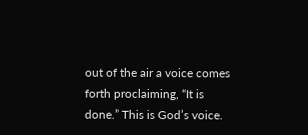out of the air a voice comes forth proclaiming, “It is done.” This is God’s voice.